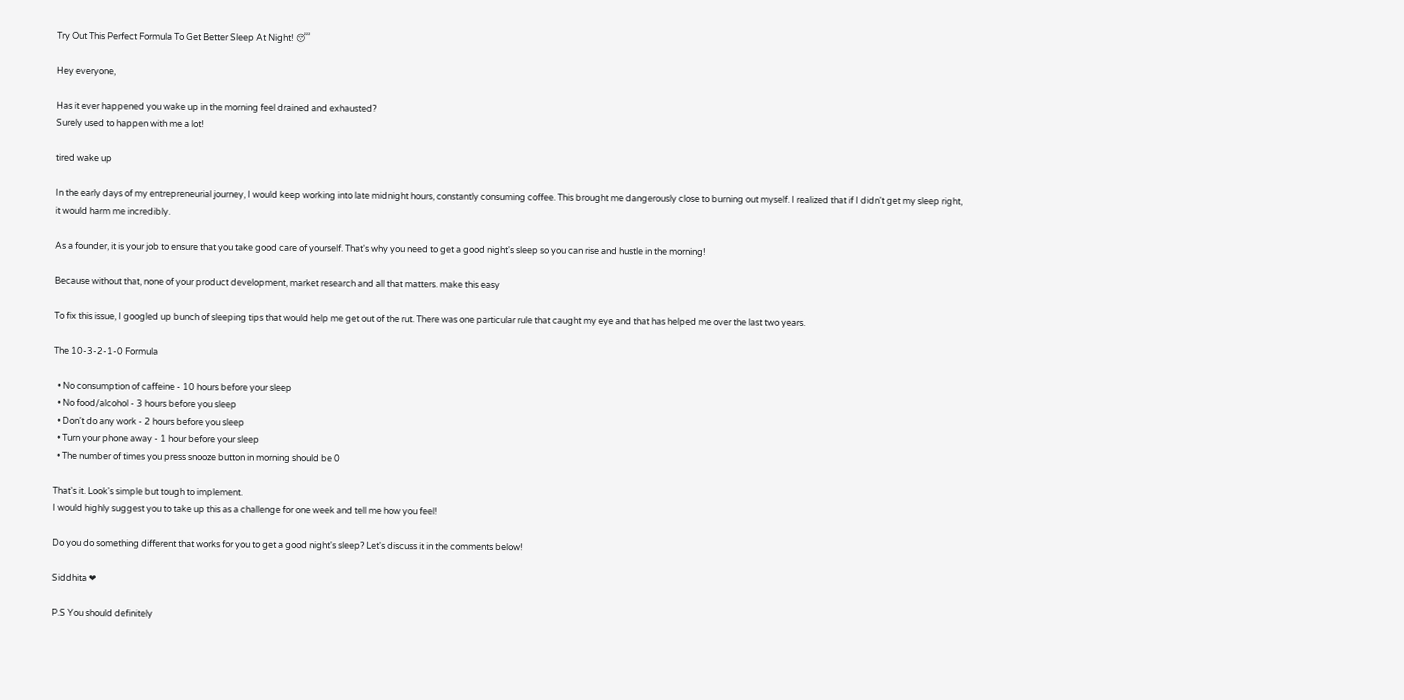Try Out This Perfect Formula To Get Better Sleep At Night! 😴

Hey everyone,

Has it ever happened you wake up in the morning feel drained and exhausted?
Surely used to happen with me a lot!

tired wake up

In the early days of my entrepreneurial journey, I would keep working into late midnight hours, constantly consuming coffee. This brought me dangerously close to burning out myself. I realized that if I didn't get my sleep right, it would harm me incredibly.

As a founder, it is your job to ensure that you take good care of yourself. That's why you need to get a good night's sleep so you can rise and hustle in the morning!

Because without that, none of your product development, market research and all that matters. make this easy

To fix this issue, I googled up bunch of sleeping tips that would help me get out of the rut. There was one particular rule that caught my eye and that has helped me over the last two years.

The 10-3-2-1-0 Formula

  • No consumption of caffeine - 10 hours before your sleep
  • No food/alcohol - 3 hours before you sleep
  • Don't do any work - 2 hours before you sleep
  • Turn your phone away - 1 hour before your sleep
  • The number of times you press snooze button in morning should be 0

That's it. Look's simple but tough to implement.
I would highly suggest you to take up this as a challenge for one week and tell me how you feel!

Do you do something different that works for you to get a good night's sleep? Let's discuss it in the comments below!

Siddhita ❤

P.S You should definitely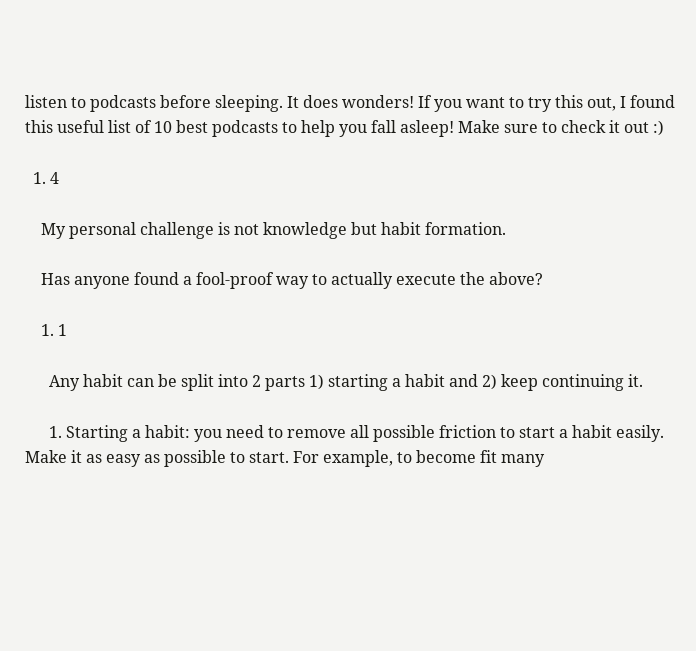listen to podcasts before sleeping. It does wonders! If you want to try this out, I found this useful list of 10 best podcasts to help you fall asleep! Make sure to check it out :)

  1. 4

    My personal challenge is not knowledge but habit formation.

    Has anyone found a fool-proof way to actually execute the above?

    1. 1

      Any habit can be split into 2 parts 1) starting a habit and 2) keep continuing it.

      1. Starting a habit: you need to remove all possible friction to start a habit easily. Make it as easy as possible to start. For example, to become fit many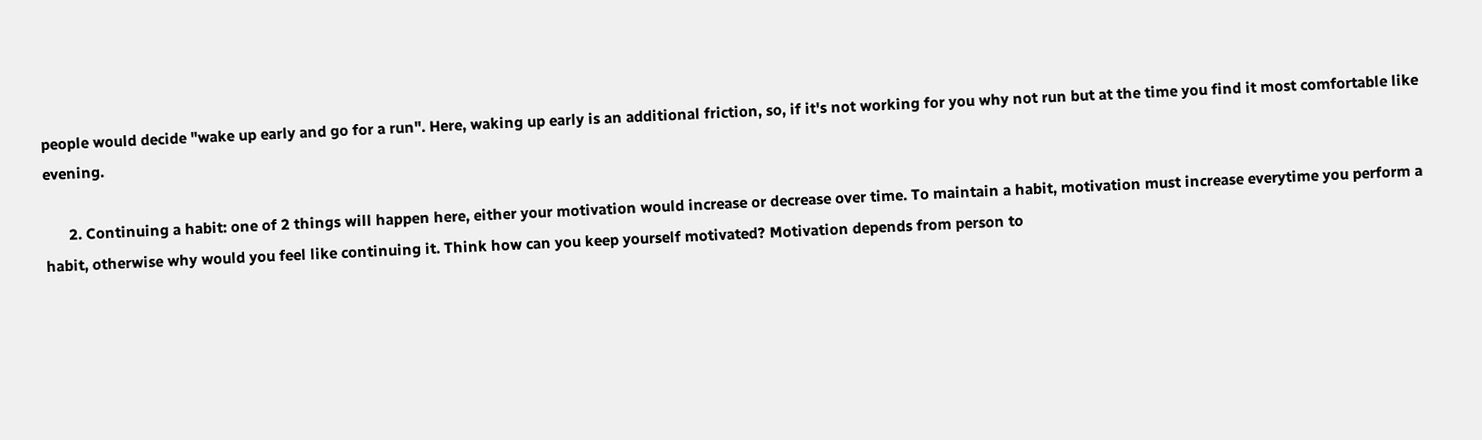people would decide "wake up early and go for a run". Here, waking up early is an additional friction, so, if it's not working for you why not run but at the time you find it most comfortable like evening.

      2. Continuing a habit: one of 2 things will happen here, either your motivation would increase or decrease over time. To maintain a habit, motivation must increase everytime you perform a habit, otherwise why would you feel like continuing it. Think how can you keep yourself motivated? Motivation depends from person to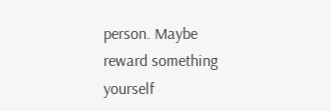person. Maybe reward something yourself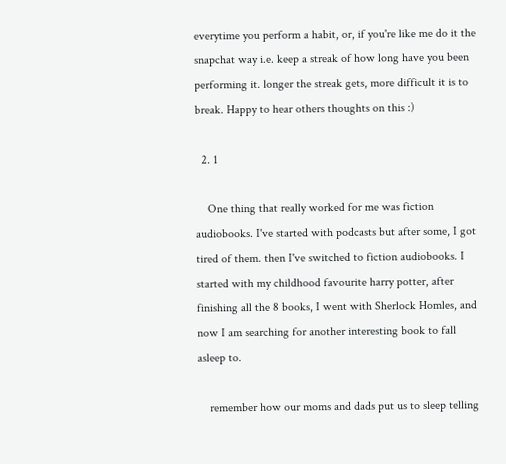everytime you perform a habit, or, if you're like me do it the snapchat way i.e. keep a streak of how long have you been performing it. longer the streak gets, more difficult it is to break. Happy to hear others thoughts on this :)

  2. 1

    One thing that really worked for me was fiction audiobooks. I've started with podcasts but after some, I got tired of them. then I've switched to fiction audiobooks. I started with my childhood favourite harry potter, after finishing all the 8 books, I went with Sherlock Homles, and now I am searching for another interesting book to fall asleep to.

    remember how our moms and dads put us to sleep telling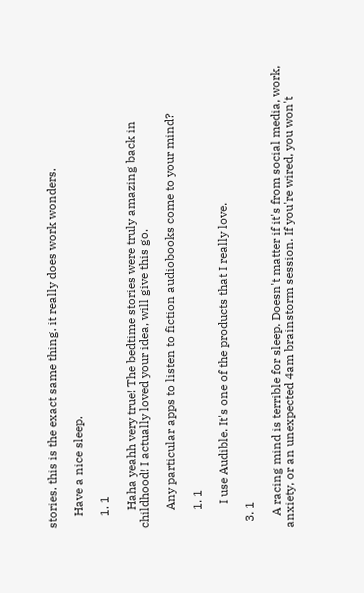stories. this is the exact same thing. it really does work wonders.

    Have a nice sleep.

    1. 1

      Haha yeahh very true! The bedtime stories were truly amazing back in childhood! I actually loved your idea, will give this go.

      Any particular apps to listen to fiction audiobooks come to your mind?

      1. 1

        I use Audible. It's one of the products that I really love.

  3. 1

    A racing mind is terrible for sleep. Doesn't matter if it's from social media, work, anxiety, or an unexpected 4am brainstorm session. If you're wired, you won't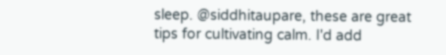sleep. @siddhitaupare, these are great tips for cultivating calm. I'd add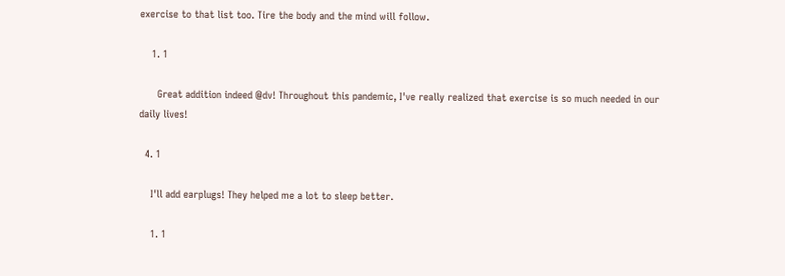exercise to that list too. Tire the body and the mind will follow.

    1. 1

      Great addition indeed @dv! Throughout this pandemic, I've really realized that exercise is so much needed in our daily lives!

  4. 1

    I'll add earplugs! They helped me a lot to sleep better.

    1. 1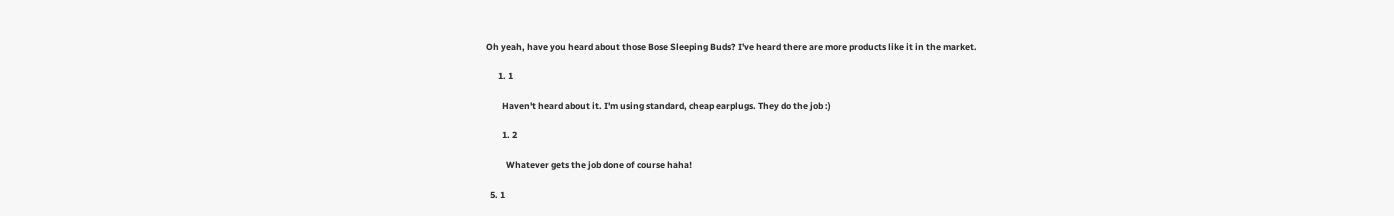Oh yeah, have you heard about those Bose Sleeping Buds? I've heard there are more products like it in the market.

      1. 1

        Haven't heard about it. I'm using standard, cheap earplugs. They do the job :)

        1. 2

          Whatever gets the job done of course haha!

  5. 1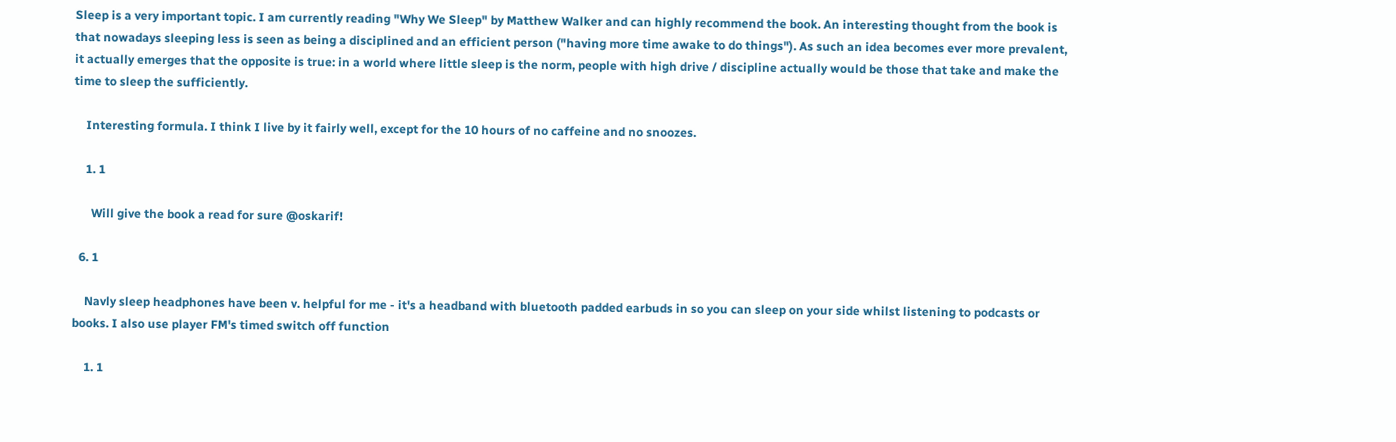Sleep is a very important topic. I am currently reading "Why We Sleep" by Matthew Walker and can highly recommend the book. An interesting thought from the book is that nowadays sleeping less is seen as being a disciplined and an efficient person ("having more time awake to do things"). As such an idea becomes ever more prevalent, it actually emerges that the opposite is true: in a world where little sleep is the norm, people with high drive / discipline actually would be those that take and make the time to sleep the sufficiently.

    Interesting formula. I think I live by it fairly well, except for the 10 hours of no caffeine and no snoozes.

    1. 1

      Will give the book a read for sure @oskarif!

  6. 1

    Navly sleep headphones have been v. helpful for me - it's a headband with bluetooth padded earbuds in so you can sleep on your side whilst listening to podcasts or books. I also use player FM's timed switch off function

    1. 1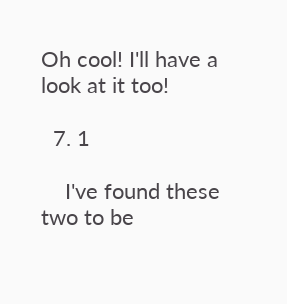Oh cool! I'll have a look at it too!

  7. 1

    I've found these two to be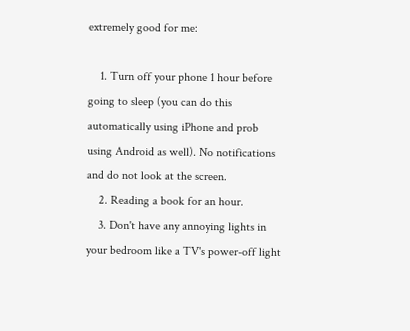extremely good for me:

    1. Turn off your phone 1 hour before going to sleep (you can do this automatically using iPhone and prob using Android as well). No notifications and do not look at the screen.
    2. Reading a book for an hour.
    3. Don't have any annoying lights in your bedroom like a TV's power-off light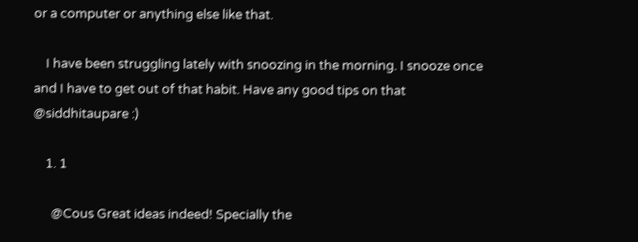or a computer or anything else like that.

    I have been struggling lately with snoozing in the morning. I snooze once and I have to get out of that habit. Have any good tips on that @siddhitaupare :)

    1. 1

      @Cous Great ideas indeed! Specially the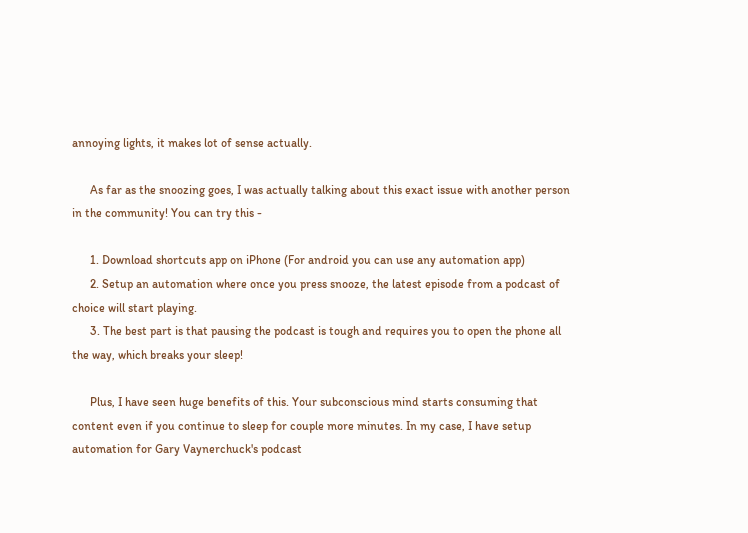annoying lights, it makes lot of sense actually.

      As far as the snoozing goes, I was actually talking about this exact issue with another person in the community! You can try this -

      1. Download shortcuts app on iPhone (For android you can use any automation app)
      2. Setup an automation where once you press snooze, the latest episode from a podcast of choice will start playing.
      3. The best part is that pausing the podcast is tough and requires you to open the phone all the way, which breaks your sleep!

      Plus, I have seen huge benefits of this. Your subconscious mind starts consuming that content even if you continue to sleep for couple more minutes. In my case, I have setup automation for Gary Vaynerchuck's podcast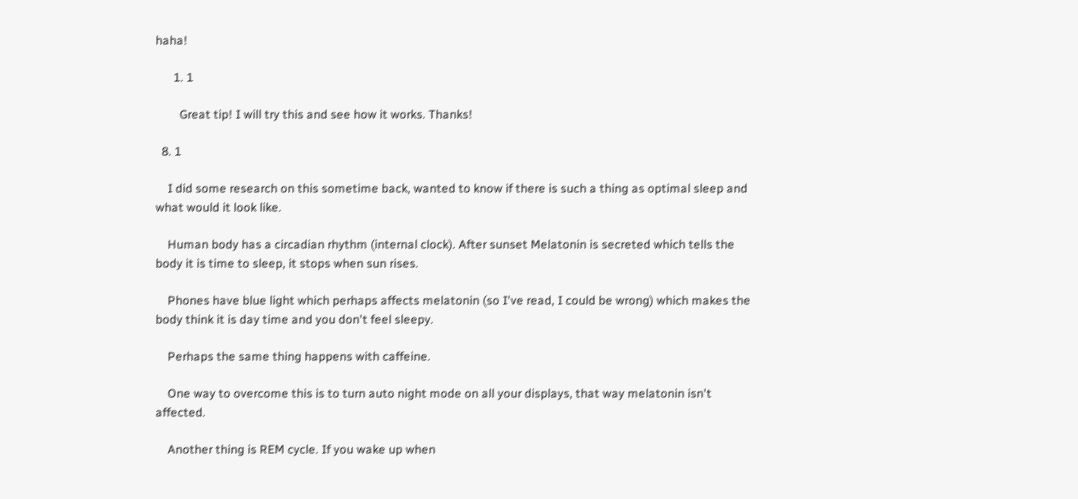haha!

      1. 1

        Great tip! I will try this and see how it works. Thanks!

  8. 1

    I did some research on this sometime back, wanted to know if there is such a thing as optimal sleep and what would it look like.

    Human body has a circadian rhythm (internal clock). After sunset Melatonin is secreted which tells the body it is time to sleep, it stops when sun rises.

    Phones have blue light which perhaps affects melatonin (so I've read, I could be wrong) which makes the body think it is day time and you don't feel sleepy.

    Perhaps the same thing happens with caffeine.

    One way to overcome this is to turn auto night mode on all your displays, that way melatonin isn't affected.

    Another thing is REM cycle. If you wake up when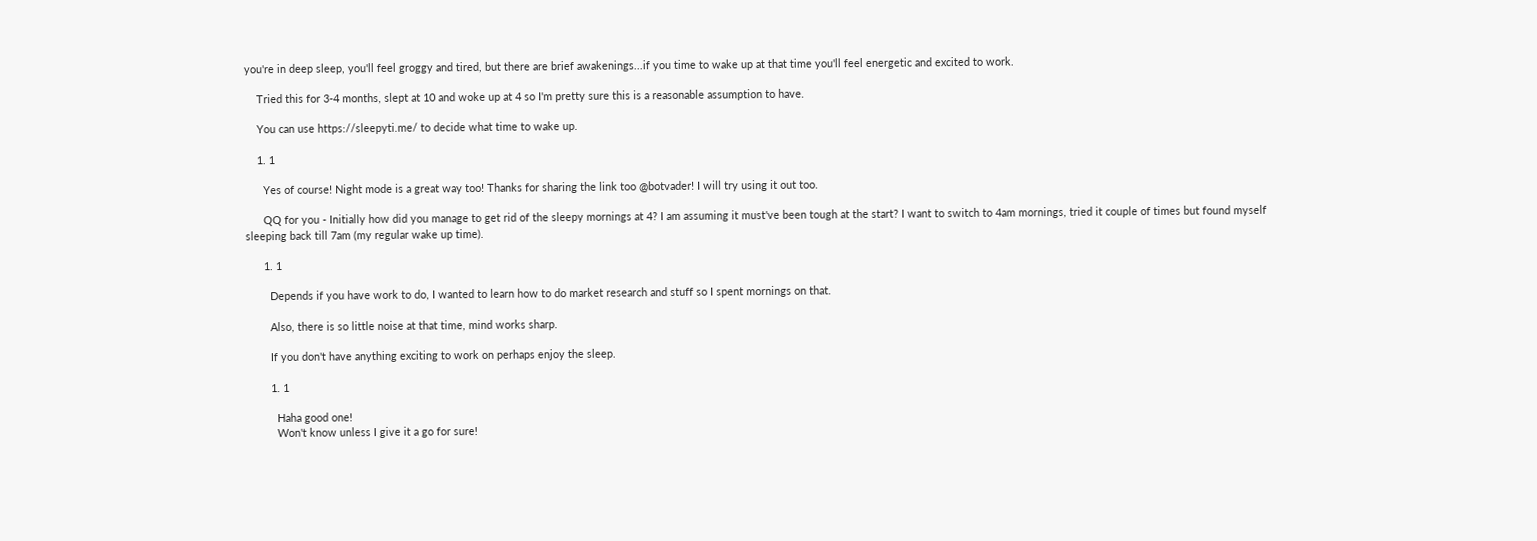you're in deep sleep, you'll feel groggy and tired, but there are brief awakenings...if you time to wake up at that time you'll feel energetic and excited to work.

    Tried this for 3-4 months, slept at 10 and woke up at 4 so I'm pretty sure this is a reasonable assumption to have.

    You can use https://sleepyti.me/ to decide what time to wake up.

    1. 1

      Yes of course! Night mode is a great way too! Thanks for sharing the link too @botvader! I will try using it out too.

      QQ for you - Initially how did you manage to get rid of the sleepy mornings at 4? I am assuming it must've been tough at the start? I want to switch to 4am mornings, tried it couple of times but found myself sleeping back till 7am (my regular wake up time).

      1. 1

        Depends if you have work to do, I wanted to learn how to do market research and stuff so I spent mornings on that.

        Also, there is so little noise at that time, mind works sharp.

        If you don't have anything exciting to work on perhaps enjoy the sleep.

        1. 1

          Haha good one!
          Won't know unless I give it a go for sure!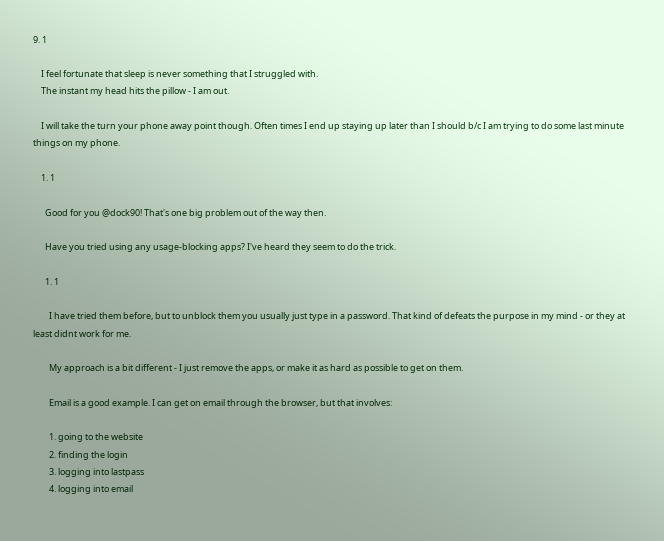9. 1

    I feel fortunate that sleep is never something that I struggled with.
    The instant my head hits the pillow - I am out.

    I will take the turn your phone away point though. Often times I end up staying up later than I should b/c I am trying to do some last minute things on my phone.

    1. 1

      Good for you @dock90! That's one big problem out of the way then.

      Have you tried using any usage-blocking apps? I've heard they seem to do the trick.

      1. 1

        I have tried them before, but to unblock them you usually just type in a password. That kind of defeats the purpose in my mind - or they at least didnt work for me.

        My approach is a bit different - I just remove the apps, or make it as hard as possible to get on them.

        Email is a good example. I can get on email through the browser, but that involves:

        1. going to the website
        2. finding the login
        3. logging into lastpass
        4. logging into email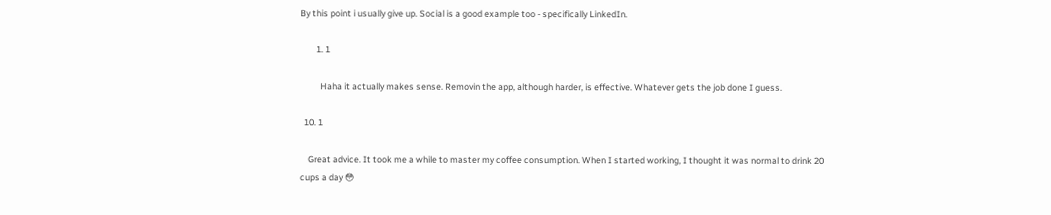By this point i usually give up. Social is a good example too - specifically LinkedIn.

        1. 1

          Haha it actually makes sense. Removin the app, although harder, is effective. Whatever gets the job done I guess.

  10. 1

    Great advice. It took me a while to master my coffee consumption. When I started working, I thought it was normal to drink 20 cups a day 😳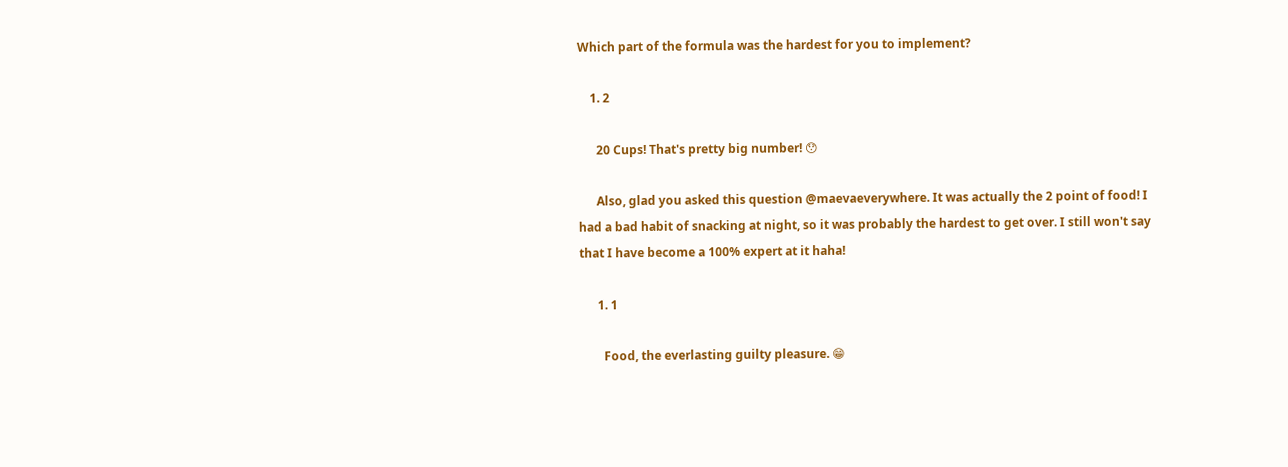Which part of the formula was the hardest for you to implement?

    1. 2

      20 Cups! That's pretty big number! 😯

      Also, glad you asked this question @maevaeverywhere. It was actually the 2 point of food! I had a bad habit of snacking at night, so it was probably the hardest to get over. I still won't say that I have become a 100% expert at it haha!

      1. 1

        Food, the everlasting guilty pleasure. 😁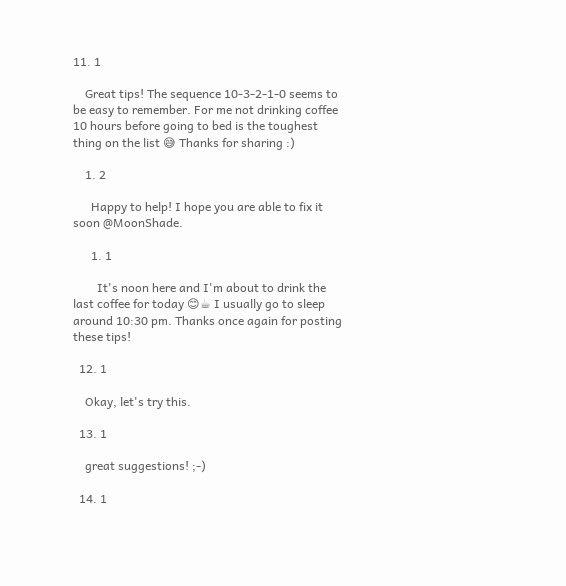11. 1

    Great tips! The sequence 10-3-2-1-0 seems to be easy to remember. For me not drinking coffee 10 hours before going to bed is the toughest thing on the list 😅 Thanks for sharing :)

    1. 2

      Happy to help! I hope you are able to fix it soon @MoonShade.

      1. 1

        It's noon here and I'm about to drink the last coffee for today 😊☕ I usually go to sleep around 10:30 pm. Thanks once again for posting these tips!

  12. 1

    Okay, let's try this.

  13. 1

    great suggestions! ;-)

  14. 1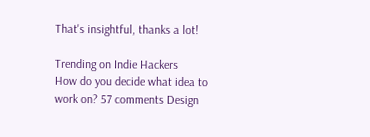That's insightful, thanks a lot!

Trending on Indie Hackers
How do you decide what idea to work on? 57 comments Design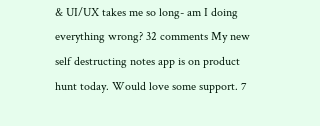& UI/UX takes me so long- am I doing everything wrong? 32 comments My new self destructing notes app is on product hunt today. Would love some support. 7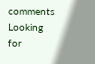comments Looking for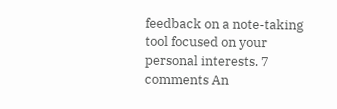feedback on a note-taking tool focused on your personal interests. 7 comments An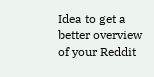Idea to get a better overview of your Reddit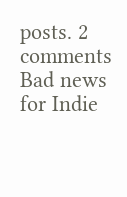posts. 2 comments Bad news for Indie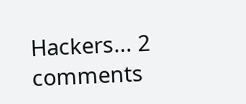Hackers... 2 comments